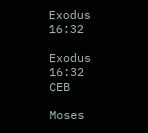Exodus 16:32

Exodus 16:32 CEB

Moses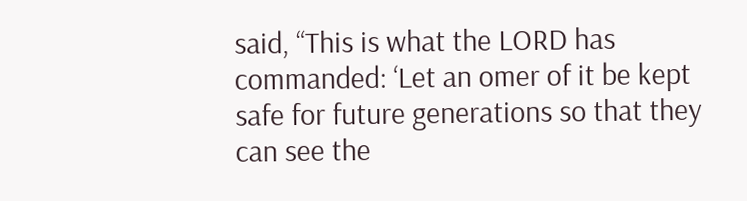said, “This is what the LORD has commanded: ‘Let an omer of it be kept safe for future generations so that they can see the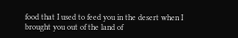food that I used to feed you in the desert when I brought you out of the land of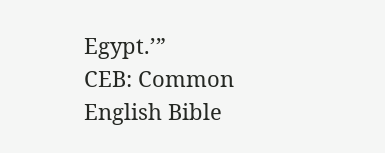Egypt.’”
CEB: Common English Bible